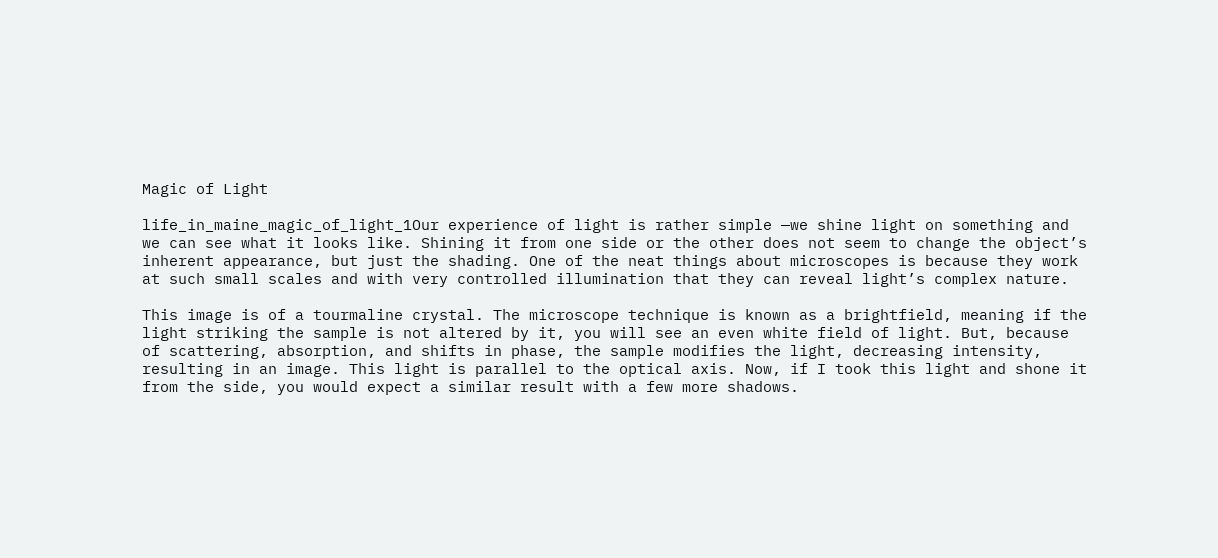Magic of Light

life_in_maine_magic_of_light_1Our experience of light is rather simple —we shine light on something and we can see what it looks like. Shining it from one side or the other does not seem to change the object’s inherent appearance, but just the shading. One of the neat things about microscopes is because they work at such small scales and with very controlled illumination that they can reveal light’s complex nature.

This image is of a tourmaline crystal. The microscope technique is known as a brightfield, meaning if the light striking the sample is not altered by it, you will see an even white field of light. But, because of scattering, absorption, and shifts in phase, the sample modifies the light, decreasing intensity, resulting in an image. This light is parallel to the optical axis. Now, if I took this light and shone it from the side, you would expect a similar result with a few more shadows.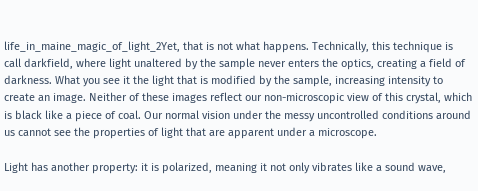life_in_maine_magic_of_light_2Yet, that is not what happens. Technically, this technique is call darkfield, where light unaltered by the sample never enters the optics, creating a field of darkness. What you see it the light that is modified by the sample, increasing intensity to create an image. Neither of these images reflect our non-microscopic view of this crystal, which is black like a piece of coal. Our normal vision under the messy uncontrolled conditions around us cannot see the properties of light that are apparent under a microscope.

Light has another property: it is polarized, meaning it not only vibrates like a sound wave,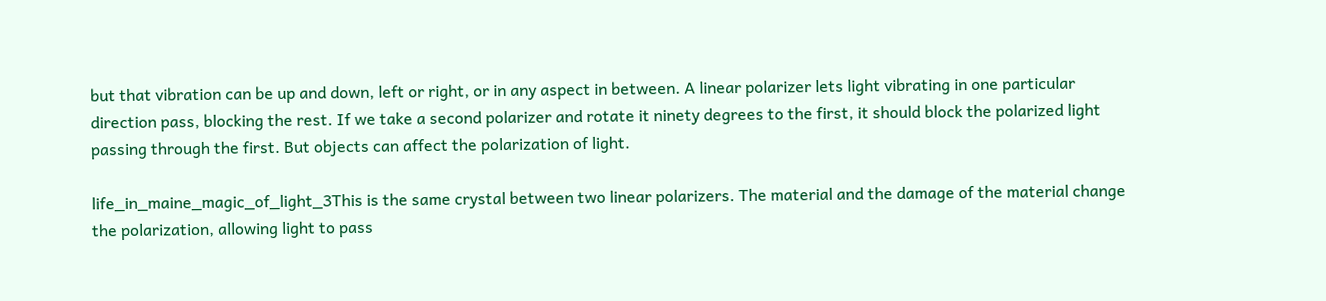but that vibration can be up and down, left or right, or in any aspect in between. A linear polarizer lets light vibrating in one particular direction pass, blocking the rest. If we take a second polarizer and rotate it ninety degrees to the first, it should block the polarized light passing through the first. But objects can affect the polarization of light.

life_in_maine_magic_of_light_3This is the same crystal between two linear polarizers. The material and the damage of the material change the polarization, allowing light to pass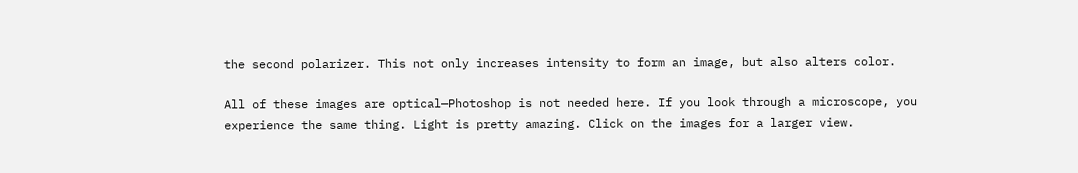the second polarizer. This not only increases intensity to form an image, but also alters color.

All of these images are optical—Photoshop is not needed here. If you look through a microscope, you experience the same thing. Light is pretty amazing. Click on the images for a larger view.